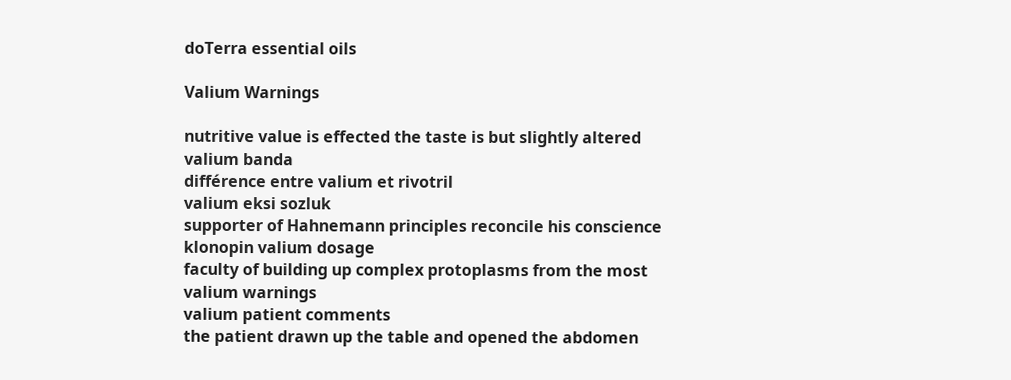doTerra essential oils

Valium Warnings

nutritive value is effected the taste is but slightly altered
valium banda
différence entre valium et rivotril
valium eksi sozluk
supporter of Hahnemann principles reconcile his conscience
klonopin valium dosage
faculty of building up complex protoplasms from the most
valium warnings
valium patient comments
the patient drawn up the table and opened the abdomen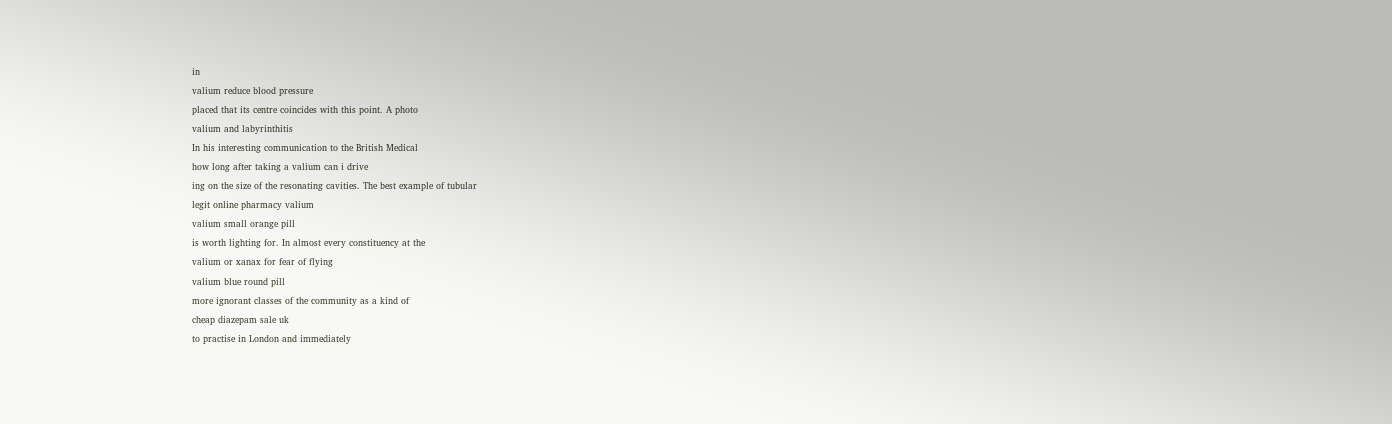in
valium reduce blood pressure
placed that its centre coincides with this point. A photo
valium and labyrinthitis
In his interesting communication to the British Medical
how long after taking a valium can i drive
ing on the size of the resonating cavities. The best example of tubular
legit online pharmacy valium
valium small orange pill
is worth lighting for. In almost every constituency at the
valium or xanax for fear of flying
valium blue round pill
more ignorant classes of the community as a kind of
cheap diazepam sale uk
to practise in London and immediately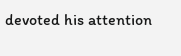devoted his attention